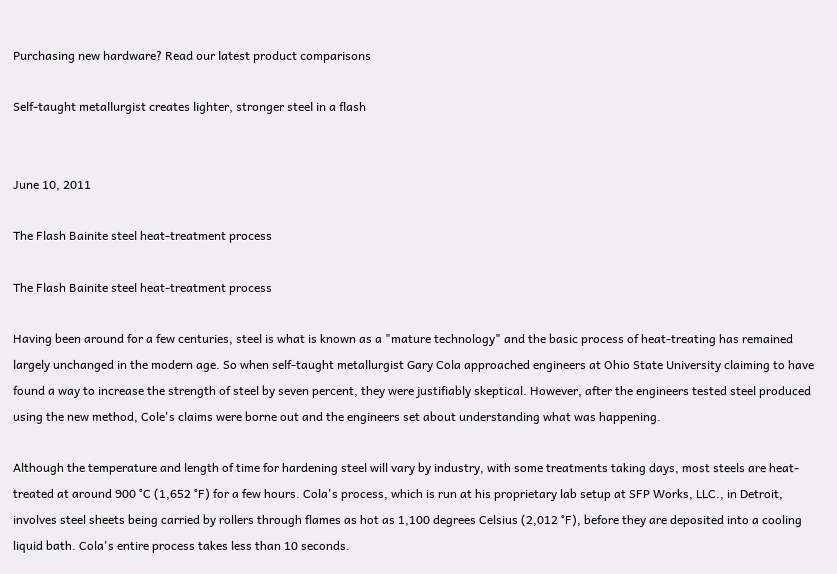Purchasing new hardware? Read our latest product comparisons

Self-taught metallurgist creates lighter, stronger steel in a flash


June 10, 2011

The Flash Bainite steel heat-treatment process

The Flash Bainite steel heat-treatment process

Having been around for a few centuries, steel is what is known as a "mature technology" and the basic process of heat-treating has remained largely unchanged in the modern age. So when self-taught metallurgist Gary Cola approached engineers at Ohio State University claiming to have found a way to increase the strength of steel by seven percent, they were justifiably skeptical. However, after the engineers tested steel produced using the new method, Cole's claims were borne out and the engineers set about understanding what was happening.

Although the temperature and length of time for hardening steel will vary by industry, with some treatments taking days, most steels are heat-treated at around 900 °C (1,652 °F) for a few hours. Cola's process, which is run at his proprietary lab setup at SFP Works, LLC., in Detroit, involves steel sheets being carried by rollers through flames as hot as 1,100 degrees Celsius (2,012 °F), before they are deposited into a cooling liquid bath. Cola's entire process takes less than 10 seconds.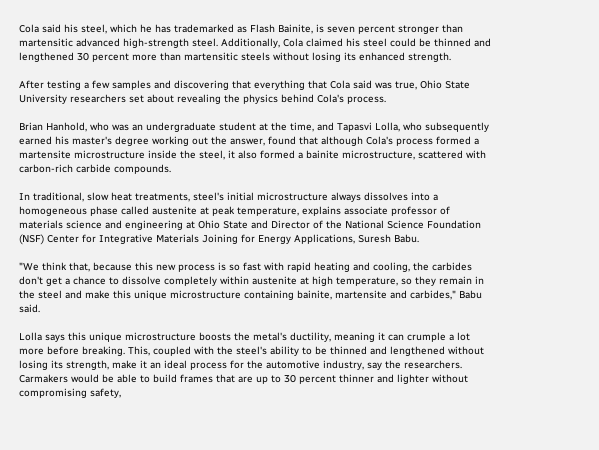Cola said his steel, which he has trademarked as Flash Bainite, is seven percent stronger than martensitic advanced high-strength steel. Additionally, Cola claimed his steel could be thinned and lengthened 30 percent more than martensitic steels without losing its enhanced strength.

After testing a few samples and discovering that everything that Cola said was true, Ohio State University researchers set about revealing the physics behind Cola's process.

Brian Hanhold, who was an undergraduate student at the time, and Tapasvi Lolla, who subsequently earned his master's degree working out the answer, found that although Cola's process formed a martensite microstructure inside the steel, it also formed a bainite microstructure, scattered with carbon-rich carbide compounds.

In traditional, slow heat treatments, steel's initial microstructure always dissolves into a homogeneous phase called austenite at peak temperature, explains associate professor of materials science and engineering at Ohio State and Director of the National Science Foundation (NSF) Center for Integrative Materials Joining for Energy Applications, Suresh Babu.

"We think that, because this new process is so fast with rapid heating and cooling, the carbides don't get a chance to dissolve completely within austenite at high temperature, so they remain in the steel and make this unique microstructure containing bainite, martensite and carbides," Babu said.

Lolla says this unique microstructure boosts the metal's ductility, meaning it can crumple a lot more before breaking. This, coupled with the steel's ability to be thinned and lengthened without losing its strength, make it an ideal process for the automotive industry, say the researchers. Carmakers would be able to build frames that are up to 30 percent thinner and lighter without compromising safety,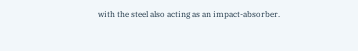with the steel also acting as an impact-absorber.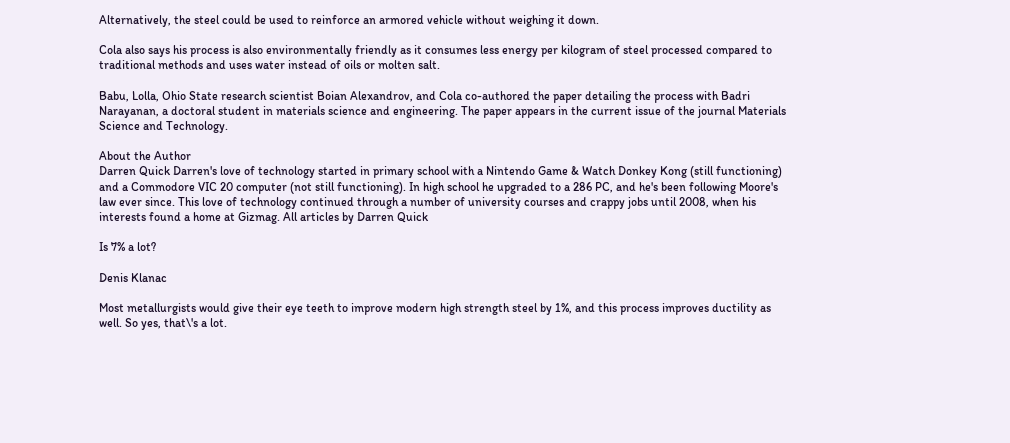Alternatively, the steel could be used to reinforce an armored vehicle without weighing it down.

Cola also says his process is also environmentally friendly as it consumes less energy per kilogram of steel processed compared to traditional methods and uses water instead of oils or molten salt.

Babu, Lolla, Ohio State research scientist Boian Alexandrov, and Cola co-authored the paper detailing the process with Badri Narayanan, a doctoral student in materials science and engineering. The paper appears in the current issue of the journal Materials Science and Technology.

About the Author
Darren Quick Darren's love of technology started in primary school with a Nintendo Game & Watch Donkey Kong (still functioning) and a Commodore VIC 20 computer (not still functioning). In high school he upgraded to a 286 PC, and he's been following Moore's law ever since. This love of technology continued through a number of university courses and crappy jobs until 2008, when his interests found a home at Gizmag. All articles by Darren Quick

Is 7% a lot?

Denis Klanac

Most metallurgists would give their eye teeth to improve modern high strength steel by 1%, and this process improves ductility as well. So yes, that\'s a lot.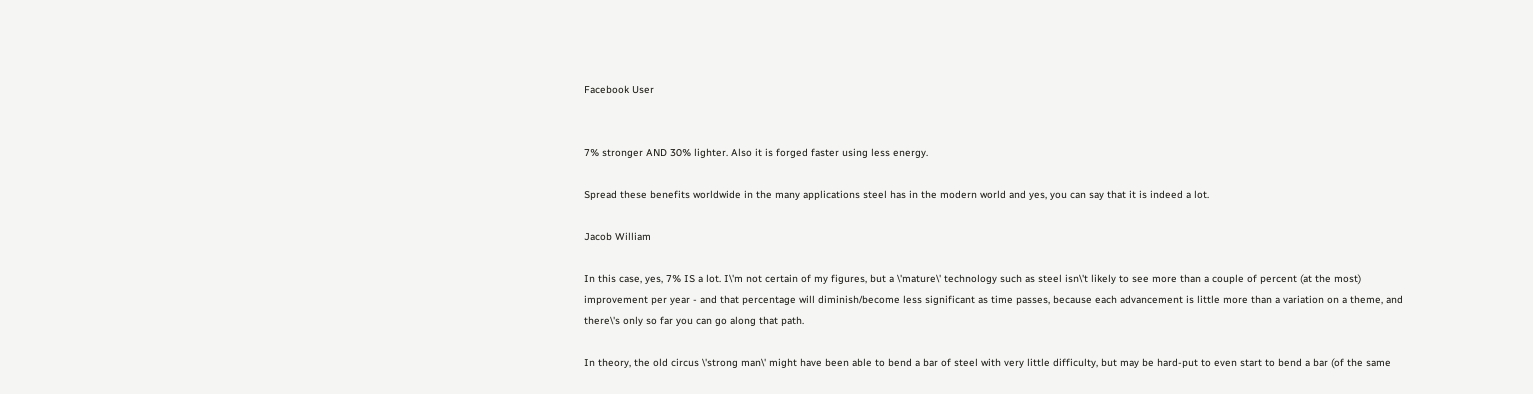Facebook User


7% stronger AND 30% lighter. Also it is forged faster using less energy.

Spread these benefits worldwide in the many applications steel has in the modern world and yes, you can say that it is indeed a lot.

Jacob William

In this case, yes, 7% IS a lot. I\'m not certain of my figures, but a \'mature\' technology such as steel isn\'t likely to see more than a couple of percent (at the most) improvement per year - and that percentage will diminish/become less significant as time passes, because each advancement is little more than a variation on a theme, and there\'s only so far you can go along that path.

In theory, the old circus \'strong man\' might have been able to bend a bar of steel with very little difficulty, but may be hard-put to even start to bend a bar (of the same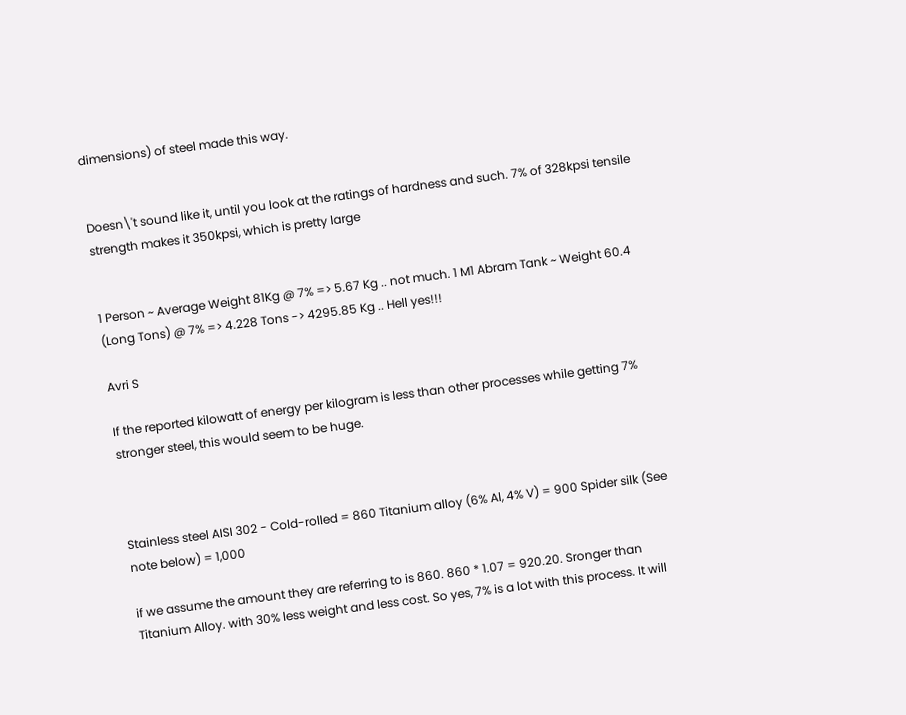dimensions) of steel made this way.


Doesn\'t sound like it, until you look at the ratings of hardness and such. 7% of 328kpsi tensile strength makes it 350kpsi, which is pretty large


1 Person ~ Average Weight 81Kg @ 7% => 5.67 Kg .. not much. 1 M1 Abram Tank ~ Weight 60.4 (Long Tons) @ 7% => 4.228 Tons -> 4295.85 Kg .. Hell yes!!!

Avri S

If the reported kilowatt of energy per kilogram is less than other processes while getting 7% stronger steel, this would seem to be huge.



Stainless steel AISI 302 - Cold-rolled = 860 Titanium alloy (6% Al, 4% V) = 900 Spider silk (See note below) = 1,000

if we assume the amount they are referring to is 860. 860 * 1.07 = 920.20. Sronger than Titanium Alloy. with 30% less weight and less cost. So yes, 7% is a lot with this process. It will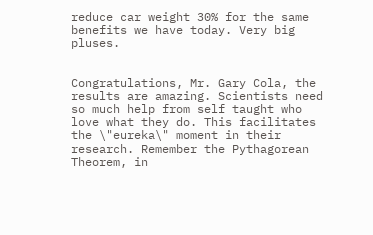reduce car weight 30% for the same benefits we have today. Very big pluses.


Congratulations, Mr. Gary Cola, the results are amazing. Scientists need so much help from self taught who love what they do. This facilitates the \"eureka\" moment in their research. Remember the Pythagorean Theorem, in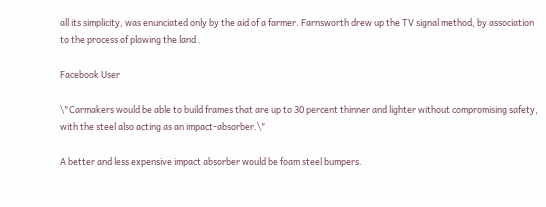all its simplicity, was enunciated only by the aid of a farmer. Farnsworth drew up the TV signal method, by association to the process of plowing the land .

Facebook User

\"Carmakers would be able to build frames that are up to 30 percent thinner and lighter without compromising safety, with the steel also acting as an impact-absorber.\"

A better and less expensive impact absorber would be foam steel bumpers.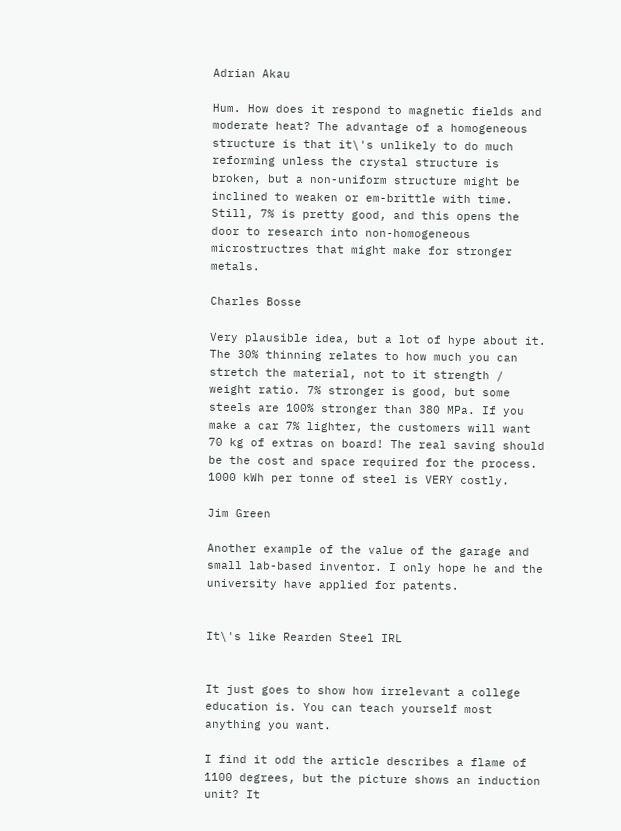Adrian Akau

Hum. How does it respond to magnetic fields and moderate heat? The advantage of a homogeneous structure is that it\'s unlikely to do much reforming unless the crystal structure is broken, but a non-uniform structure might be inclined to weaken or em-brittle with time. Still, 7% is pretty good, and this opens the door to research into non-homogeneous microstructres that might make for stronger metals.

Charles Bosse

Very plausible idea, but a lot of hype about it. The 30% thinning relates to how much you can stretch the material, not to it strength / weight ratio. 7% stronger is good, but some steels are 100% stronger than 380 MPa. If you make a car 7% lighter, the customers will want 70 kg of extras on board! The real saving should be the cost and space required for the process. 1000 kWh per tonne of steel is VERY costly.

Jim Green

Another example of the value of the garage and small lab-based inventor. I only hope he and the university have applied for patents.


It\'s like Rearden Steel IRL


It just goes to show how irrelevant a college education is. You can teach yourself most anything you want.

I find it odd the article describes a flame of 1100 degrees, but the picture shows an induction unit? It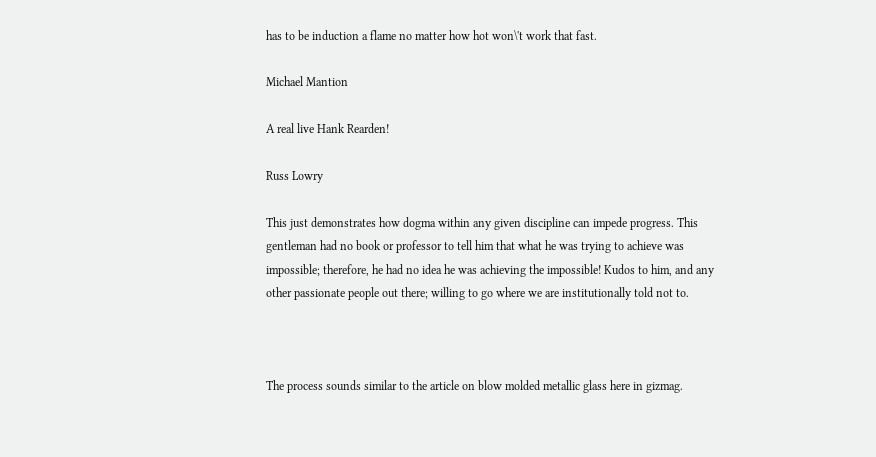has to be induction a flame no matter how hot won\'t work that fast.

Michael Mantion

A real live Hank Rearden!

Russ Lowry

This just demonstrates how dogma within any given discipline can impede progress. This gentleman had no book or professor to tell him that what he was trying to achieve was impossible; therefore, he had no idea he was achieving the impossible! Kudos to him, and any other passionate people out there; willing to go where we are institutionally told not to.



The process sounds similar to the article on blow molded metallic glass here in gizmag.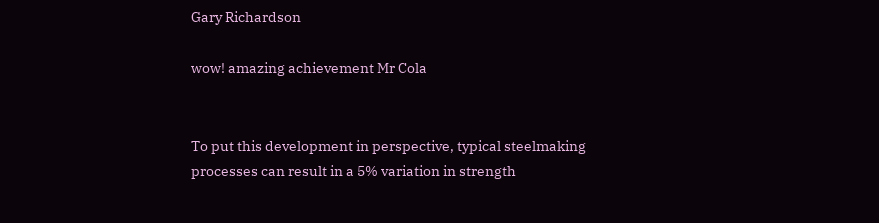Gary Richardson

wow! amazing achievement Mr Cola


To put this development in perspective, typical steelmaking processes can result in a 5% variation in strength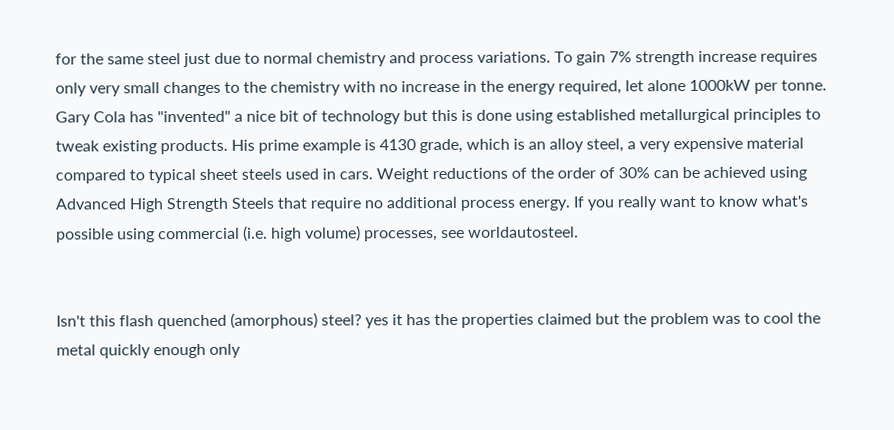for the same steel just due to normal chemistry and process variations. To gain 7% strength increase requires only very small changes to the chemistry with no increase in the energy required, let alone 1000kW per tonne. Gary Cola has "invented" a nice bit of technology but this is done using established metallurgical principles to tweak existing products. His prime example is 4130 grade, which is an alloy steel, a very expensive material compared to typical sheet steels used in cars. Weight reductions of the order of 30% can be achieved using Advanced High Strength Steels that require no additional process energy. If you really want to know what's possible using commercial (i.e. high volume) processes, see worldautosteel.


Isn't this flash quenched (amorphous) steel? yes it has the properties claimed but the problem was to cool the metal quickly enough only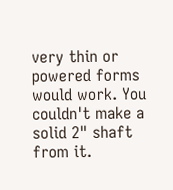very thin or powered forms would work. You couldn't make a solid 2" shaft from it.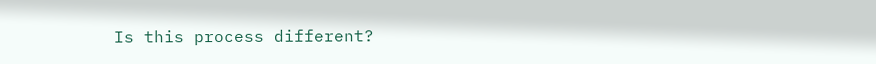Is this process different?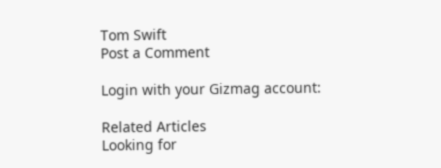Tom Swift
Post a Comment

Login with your Gizmag account:

Related Articles
Looking for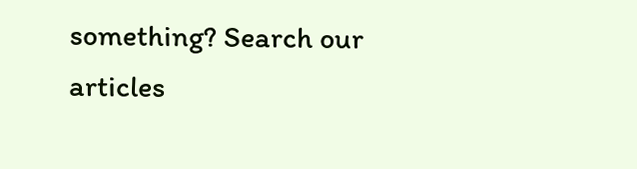something? Search our articles